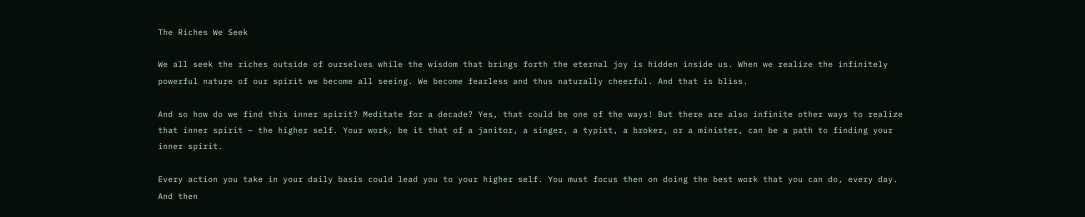The Riches We Seek

We all seek the riches outside of ourselves while the wisdom that brings forth the eternal joy is hidden inside us. When we realize the infinitely powerful nature of our spirit we become all seeing. We become fearless and thus naturally cheerful. And that is bliss.

And so how do we find this inner spirit? Meditate for a decade? Yes, that could be one of the ways! But there are also infinite other ways to realize that inner spirit – the higher self. Your work, be it that of a janitor, a singer, a typist, a broker, or a minister, can be a path to finding your inner spirit.

Every action you take in your daily basis could lead you to your higher self. You must focus then on doing the best work that you can do, every day. And then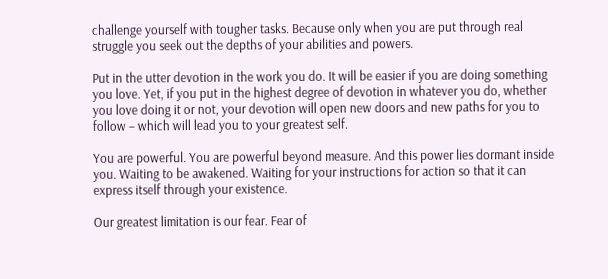challenge yourself with tougher tasks. Because only when you are put through real struggle you seek out the depths of your abilities and powers.

Put in the utter devotion in the work you do. It will be easier if you are doing something you love. Yet, if you put in the highest degree of devotion in whatever you do, whether you love doing it or not, your devotion will open new doors and new paths for you to follow – which will lead you to your greatest self.

You are powerful. You are powerful beyond measure. And this power lies dormant inside you. Waiting to be awakened. Waiting for your instructions for action so that it can express itself through your existence.

Our greatest limitation is our fear. Fear of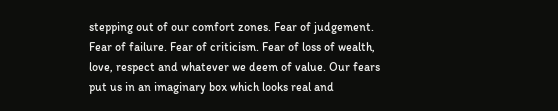stepping out of our comfort zones. Fear of judgement. Fear of failure. Fear of criticism. Fear of loss of wealth, love, respect and whatever we deem of value. Our fears put us in an imaginary box which looks real and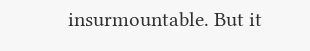insurmountable. But it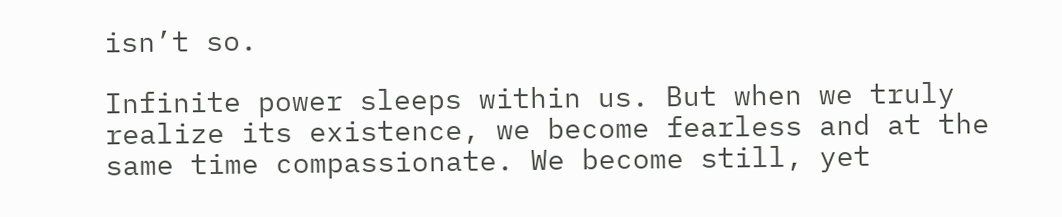isn’t so.

Infinite power sleeps within us. But when we truly realize its existence, we become fearless and at the same time compassionate. We become still, yet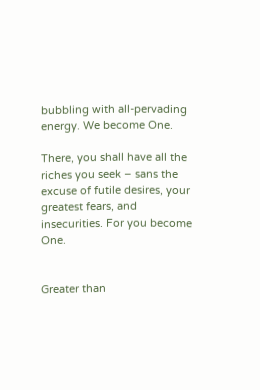bubbling with all-pervading energy. We become One.

There, you shall have all the riches you seek – sans the excuse of futile desires, your greatest fears, and insecurities. For you become One.


Greater than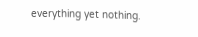everything yet nothing.